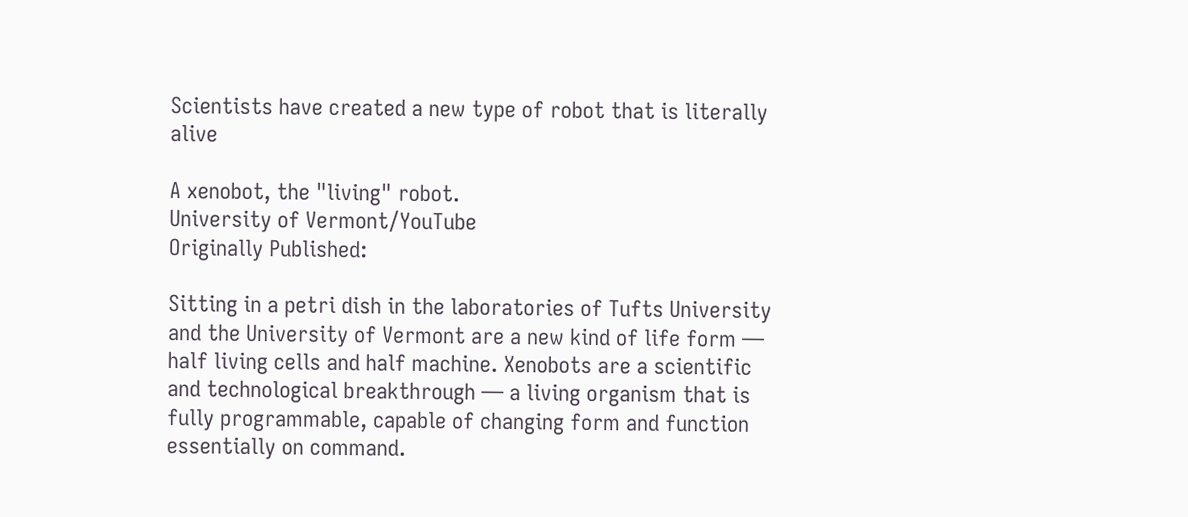Scientists have created a new type of robot that is literally alive

A xenobot, the "living" robot.
University of Vermont/YouTube
Originally Published:

Sitting in a petri dish in the laboratories of Tufts University and the University of Vermont are a new kind of life form — half living cells and half machine. Xenobots are a scientific and technological breakthrough — a living organism that is fully programmable, capable of changing form and function essentially on command.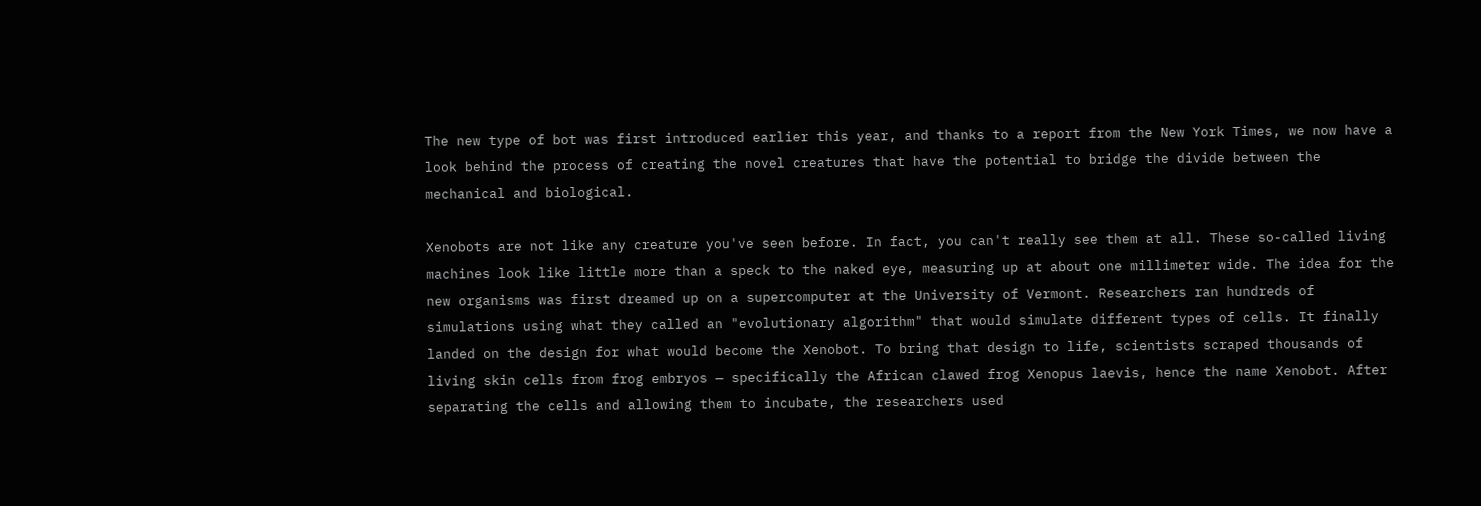The new type of bot was first introduced earlier this year, and thanks to a report from the New York Times, we now have a look behind the process of creating the novel creatures that have the potential to bridge the divide between the mechanical and biological.

Xenobots are not like any creature you've seen before. In fact, you can't really see them at all. These so-called living machines look like little more than a speck to the naked eye, measuring up at about one millimeter wide. The idea for the new organisms was first dreamed up on a supercomputer at the University of Vermont. Researchers ran hundreds of simulations using what they called an "evolutionary algorithm" that would simulate different types of cells. It finally landed on the design for what would become the Xenobot. To bring that design to life, scientists scraped thousands of living skin cells from frog embryos — specifically the African clawed frog Xenopus laevis, hence the name Xenobot. After separating the cells and allowing them to incubate, the researchers used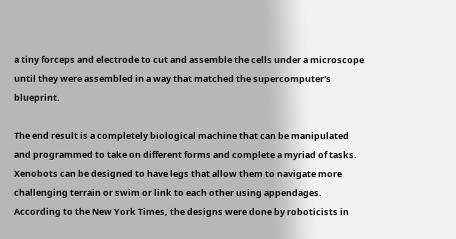a tiny forceps and electrode to cut and assemble the cells under a microscope until they were assembled in a way that matched the supercomputer's blueprint.

The end result is a completely biological machine that can be manipulated and programmed to take on different forms and complete a myriad of tasks. Xenobots can be designed to have legs that allow them to navigate more challenging terrain or swim or link to each other using appendages. According to the New York Times, the designs were done by roboticists in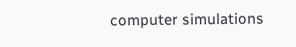computer simulations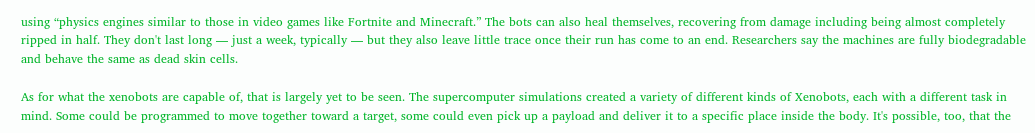using “physics engines similar to those in video games like Fortnite and Minecraft.” The bots can also heal themselves, recovering from damage including being almost completely ripped in half. They don't last long — just a week, typically — but they also leave little trace once their run has come to an end. Researchers say the machines are fully biodegradable and behave the same as dead skin cells.

As for what the xenobots are capable of, that is largely yet to be seen. The supercomputer simulations created a variety of different kinds of Xenobots, each with a different task in mind. Some could be programmed to move together toward a target, some could even pick up a payload and deliver it to a specific place inside the body. It's possible, too, that the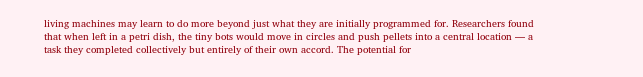living machines may learn to do more beyond just what they are initially programmed for. Researchers found that when left in a petri dish, the tiny bots would move in circles and push pellets into a central location — a task they completed collectively but entirely of their own accord. The potential for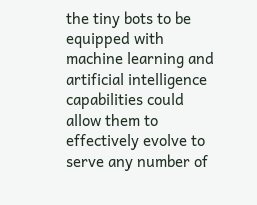the tiny bots to be equipped with machine learning and artificial intelligence capabilities could allow them to effectively evolve to serve any number of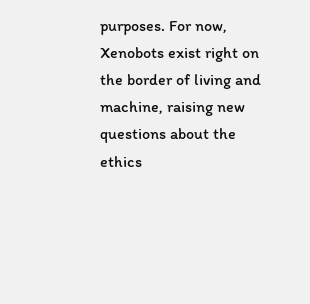purposes. For now, Xenobots exist right on the border of living and machine, raising new questions about the ethics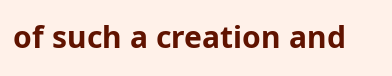of such a creation and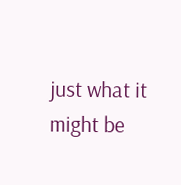just what it might be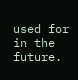used for in the future.